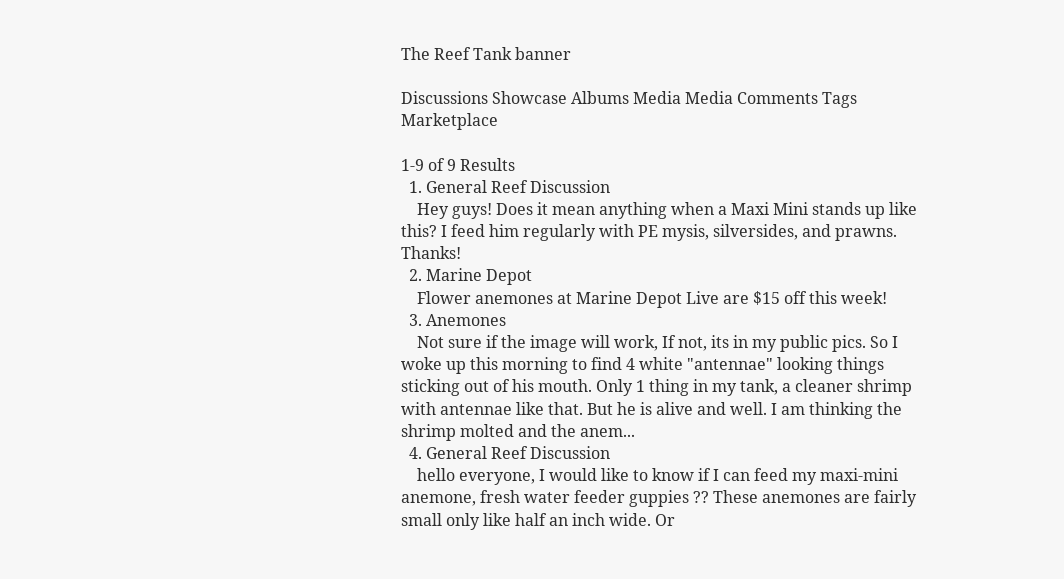The Reef Tank banner

Discussions Showcase Albums Media Media Comments Tags Marketplace

1-9 of 9 Results
  1. General Reef Discussion
    Hey guys! Does it mean anything when a Maxi Mini stands up like this? I feed him regularly with PE mysis, silversides, and prawns. Thanks!
  2. Marine Depot
    Flower anemones at Marine Depot Live are $15 off this week!
  3. Anemones
    Not sure if the image will work, If not, its in my public pics. So I woke up this morning to find 4 white "antennae" looking things sticking out of his mouth. Only 1 thing in my tank, a cleaner shrimp with antennae like that. But he is alive and well. I am thinking the shrimp molted and the anem...
  4. General Reef Discussion
    hello everyone, I would like to know if I can feed my maxi-mini anemone, fresh water feeder guppies ?? These anemones are fairly small only like half an inch wide. Or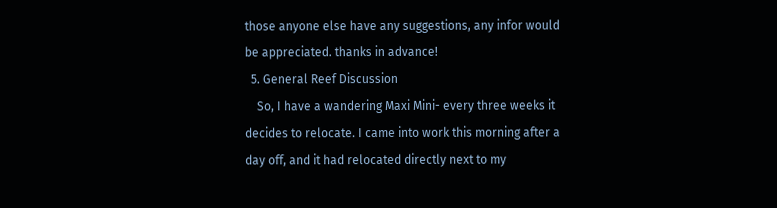those anyone else have any suggestions, any infor would be appreciated. thanks in advance!
  5. General Reef Discussion
    So, I have a wandering Maxi Mini- every three weeks it decides to relocate. I came into work this morning after a day off, and it had relocated directly next to my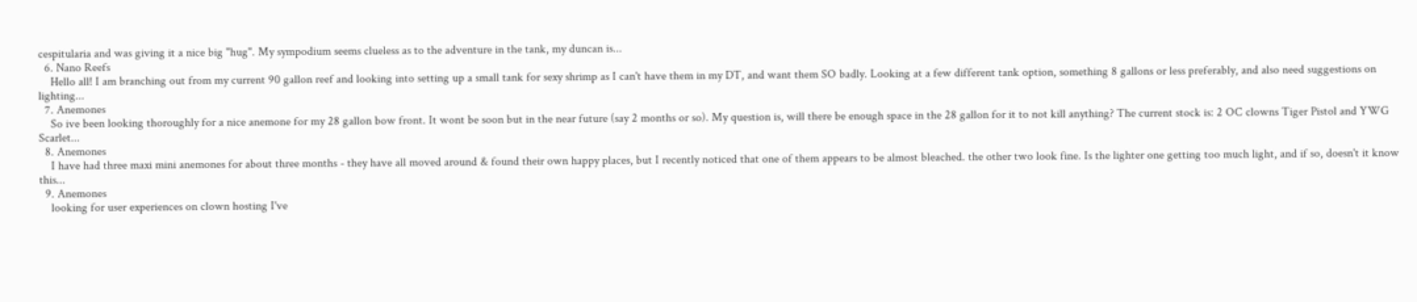cespitularia and was giving it a nice big "hug". My sympodium seems clueless as to the adventure in the tank, my duncan is...
  6. Nano Reefs
    Hello all! I am branching out from my current 90 gallon reef and looking into setting up a small tank for sexy shrimp as I can't have them in my DT, and want them SO badly. Looking at a few different tank option, something 8 gallons or less preferably, and also need suggestions on lighting...
  7. Anemones
    So ive been looking thoroughly for a nice anemone for my 28 gallon bow front. It wont be soon but in the near future (say 2 months or so). My question is, will there be enough space in the 28 gallon for it to not kill anything? The current stock is: 2 OC clowns Tiger Pistol and YWG Scarlet...
  8. Anemones
    I have had three maxi mini anemones for about three months - they have all moved around & found their own happy places, but I recently noticed that one of them appears to be almost bleached. the other two look fine. Is the lighter one getting too much light, and if so, doesn't it know this...
  9. Anemones
    looking for user experiences on clown hosting I've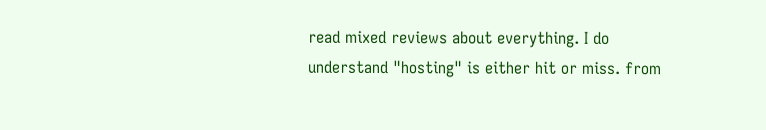read mixed reviews about everything. I do understand "hosting" is either hit or miss. from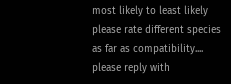most likely to least likely please rate different species as far as compatibility.... please reply with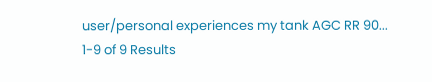user/personal experiences my tank AGC RR 90...
1-9 of 9 Results